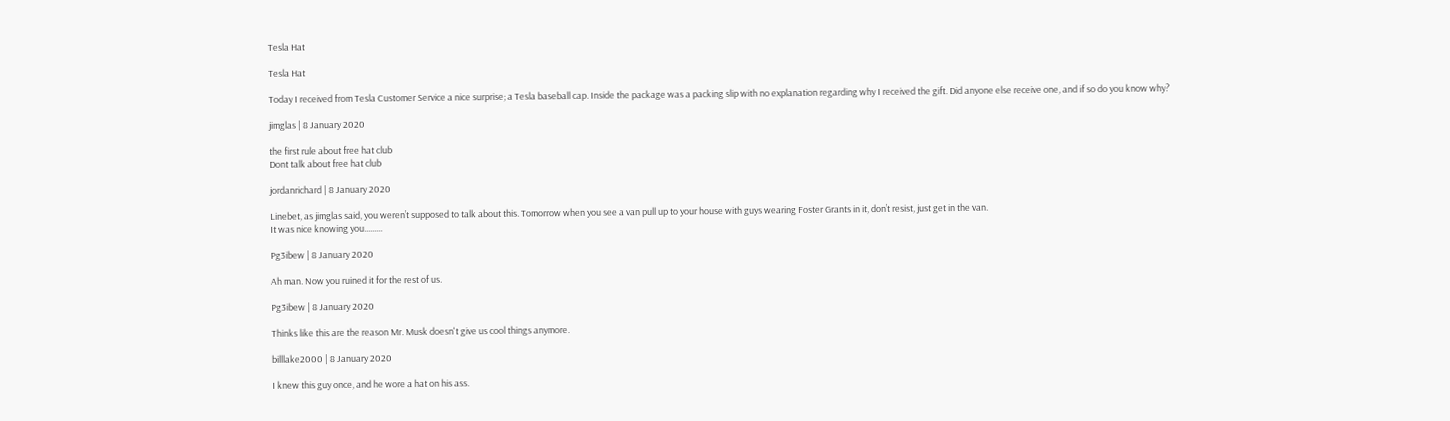Tesla Hat

Tesla Hat

Today I received from Tesla Customer Service a nice surprise; a Tesla baseball cap. Inside the package was a packing slip with no explanation regarding why I received the gift. Did anyone else receive one, and if so do you know why?

jimglas | 8 January 2020

the first rule about free hat club
Dont talk about free hat club

jordanrichard | 8 January 2020

Linebet, as jimglas said, you weren’t supposed to talk about this. Tomorrow when you see a van pull up to your house with guys wearing Foster Grants in it, don’t resist, just get in the van.
It was nice knowing you.........

Pg3ibew | 8 January 2020

Ah man. Now you ruined it for the rest of us.

Pg3ibew | 8 January 2020

Thinks like this are the reason Mr. Musk doesn't give us cool things anymore.

billlake2000 | 8 January 2020

I knew this guy once, and he wore a hat on his ass.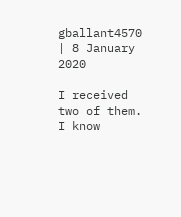gballant4570 | 8 January 2020

I received two of them. I know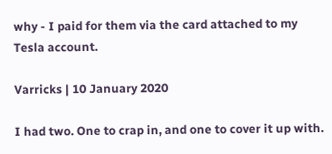why - I paid for them via the card attached to my Tesla account.

Varricks | 10 January 2020

I had two. One to crap in, and one to cover it up with.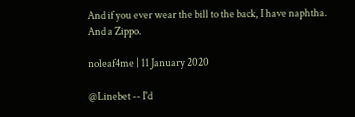And if you ever wear the bill to the back, I have naphtha. And a Zippo.

noleaf4me | 11 January 2020

@Linebet -- I'd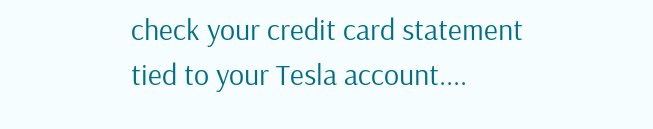check your credit card statement tied to your Tesla account....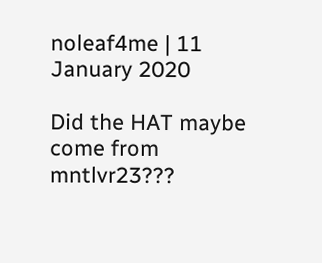noleaf4me | 11 January 2020

Did the HAT maybe come from mntlvr23???